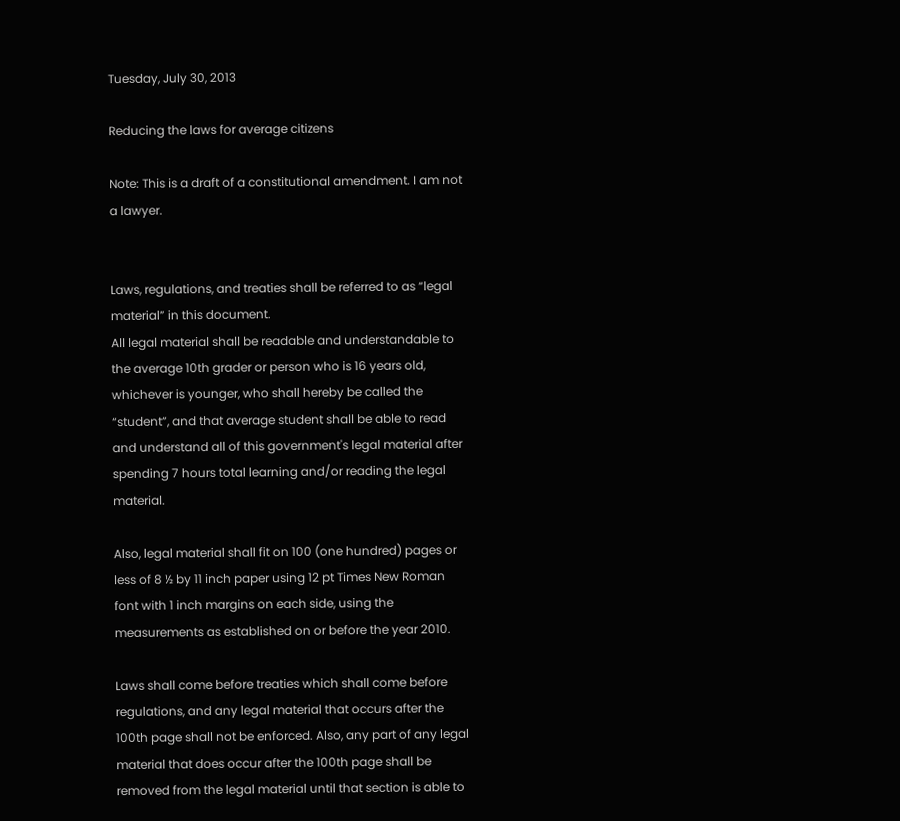Tuesday, July 30, 2013

Reducing the laws for average citizens

Note: This is a draft of a constitutional amendment. I am not a lawyer.


Laws, regulations, and treaties shall be referred to as “legal material” in this document.
All legal material shall be readable and understandable to the average 10th grader or person who is 16 years old, whichever is younger, who shall hereby be called the “student”, and that average student shall be able to read and understand all of this government's legal material after spending 7 hours total learning and/or reading the legal material.

Also, legal material shall fit on 100 (one hundred) pages or less of 8 ½ by 11 inch paper using 12 pt Times New Roman font with 1 inch margins on each side, using the measurements as established on or before the year 2010.

Laws shall come before treaties which shall come before regulations, and any legal material that occurs after the 100th page shall not be enforced. Also, any part of any legal material that does occur after the 100th page shall be removed from the legal material until that section is able to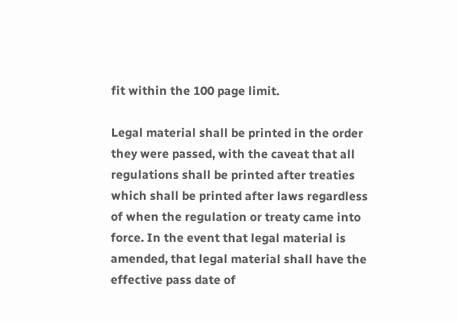fit within the 100 page limit.

Legal material shall be printed in the order they were passed, with the caveat that all regulations shall be printed after treaties which shall be printed after laws regardless of when the regulation or treaty came into force. In the event that legal material is amended, that legal material shall have the effective pass date of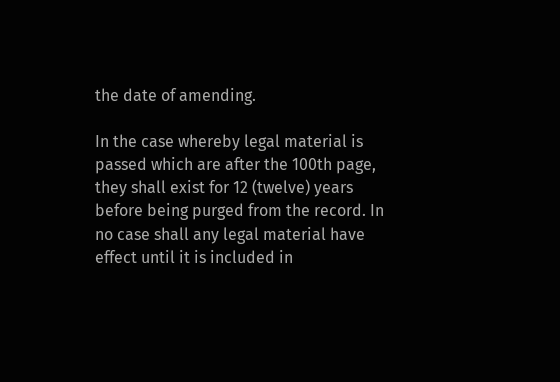the date of amending.

In the case whereby legal material is passed which are after the 100th page, they shall exist for 12 (twelve) years before being purged from the record. In no case shall any legal material have effect until it is included in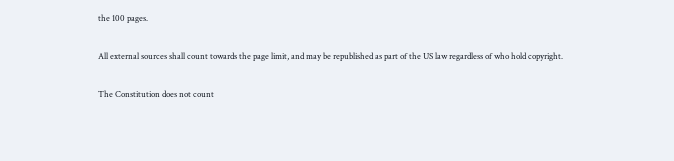the 100 pages.

All external sources shall count towards the page limit, and may be republished as part of the US law regardless of who hold copyright.

The Constitution does not count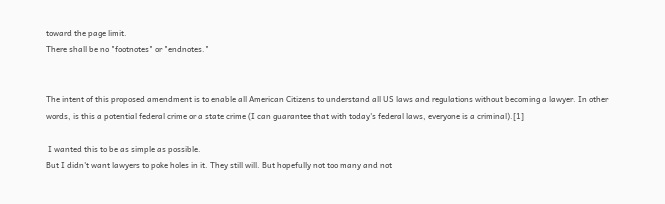toward the page limit.
There shall be no "footnotes" or "endnotes."


The intent of this proposed amendment is to enable all American Citizens to understand all US laws and regulations without becoming a lawyer. In other words, is this a potential federal crime or a state crime (I can guarantee that with today's federal laws, everyone is a criminal).[1]

 I wanted this to be as simple as possible.
But I didn't want lawyers to poke holes in it. They still will. But hopefully not too many and not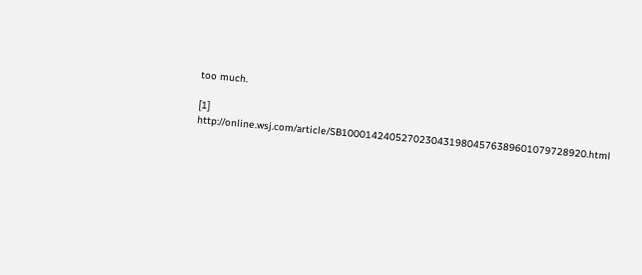too much.

[1] http://online.wsj.com/article/SB10001424052702304319804576389601079728920.html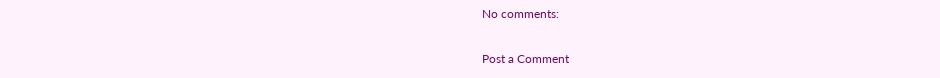No comments:

Post a Comment